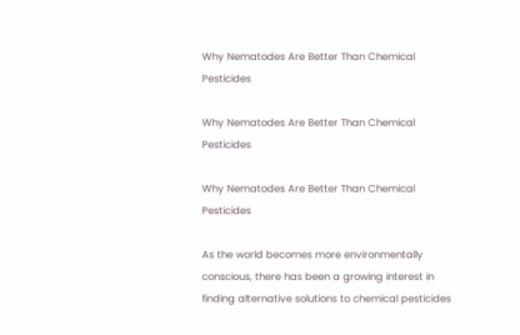Why Nematodes Are Better Than Chemical Pesticides

Why Nematodes Are Better Than Chemical Pesticides

Why Nematodes Are Better Than Chemical Pesticides

As the world becomes more environmentally conscious, there has been a growing interest in finding alternative solutions to chemical pesticides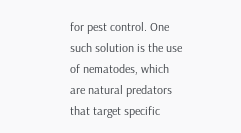for pest control. One such solution is the use of nematodes, which are natural predators that target specific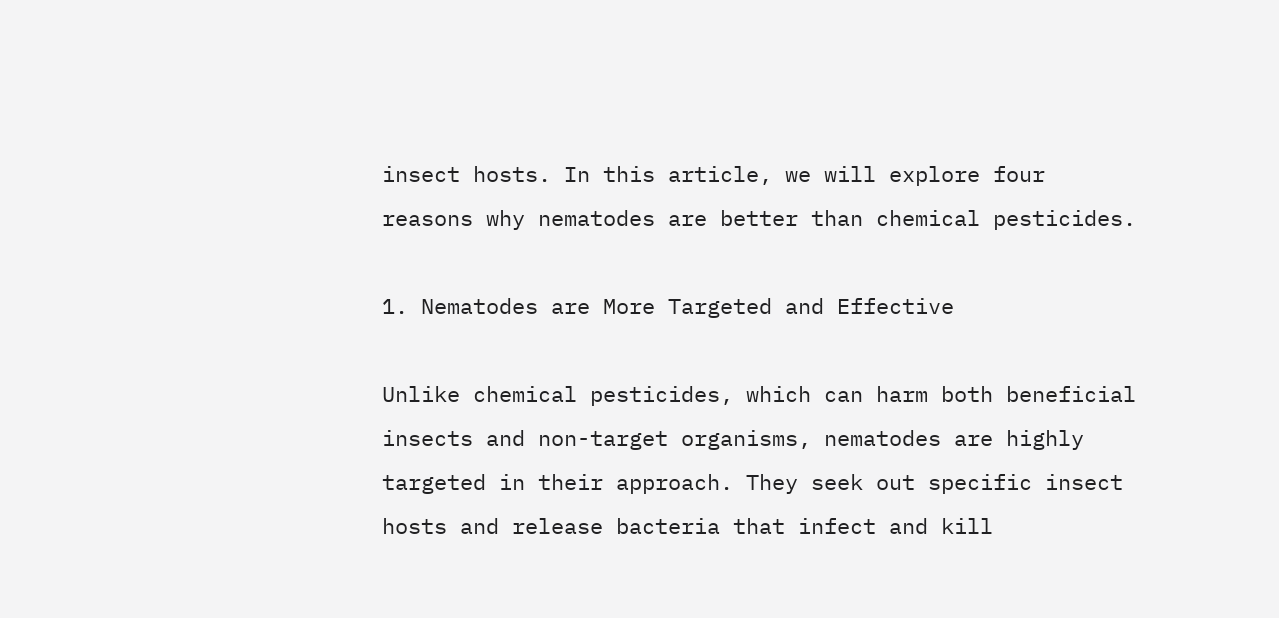insect hosts. In this article, we will explore four reasons why nematodes are better than chemical pesticides.

1. Nematodes are More Targeted and Effective

Unlike chemical pesticides, which can harm both beneficial insects and non-target organisms, nematodes are highly targeted in their approach. They seek out specific insect hosts and release bacteria that infect and kill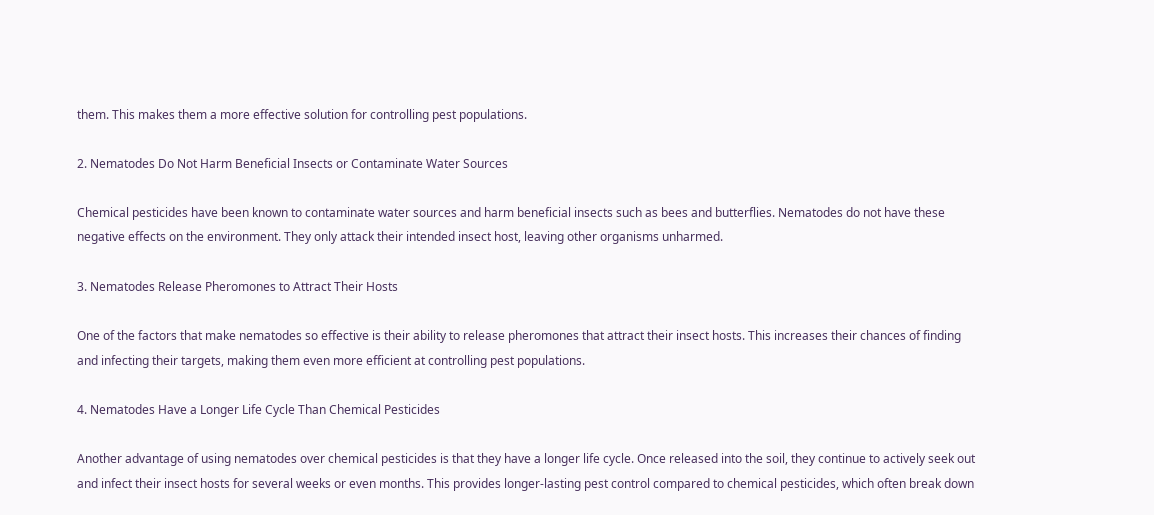them. This makes them a more effective solution for controlling pest populations.

2. Nematodes Do Not Harm Beneficial Insects or Contaminate Water Sources

Chemical pesticides have been known to contaminate water sources and harm beneficial insects such as bees and butterflies. Nematodes do not have these negative effects on the environment. They only attack their intended insect host, leaving other organisms unharmed.

3. Nematodes Release Pheromones to Attract Their Hosts

One of the factors that make nematodes so effective is their ability to release pheromones that attract their insect hosts. This increases their chances of finding and infecting their targets, making them even more efficient at controlling pest populations.

4. Nematodes Have a Longer Life Cycle Than Chemical Pesticides

Another advantage of using nematodes over chemical pesticides is that they have a longer life cycle. Once released into the soil, they continue to actively seek out and infect their insect hosts for several weeks or even months. This provides longer-lasting pest control compared to chemical pesticides, which often break down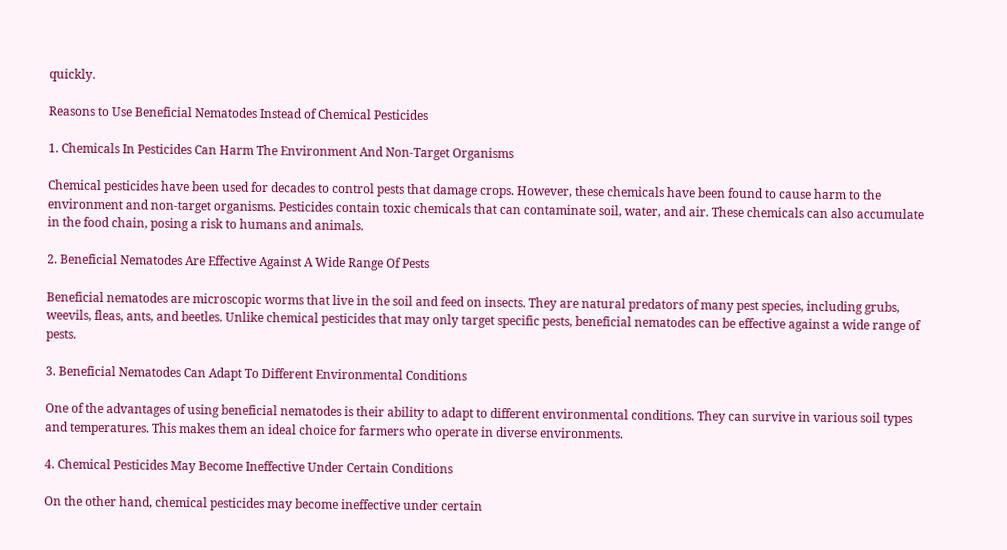quickly.

Reasons to Use Beneficial Nematodes Instead of Chemical Pesticides

1. Chemicals In Pesticides Can Harm The Environment And Non-Target Organisms

Chemical pesticides have been used for decades to control pests that damage crops. However, these chemicals have been found to cause harm to the environment and non-target organisms. Pesticides contain toxic chemicals that can contaminate soil, water, and air. These chemicals can also accumulate in the food chain, posing a risk to humans and animals.

2. Beneficial Nematodes Are Effective Against A Wide Range Of Pests

Beneficial nematodes are microscopic worms that live in the soil and feed on insects. They are natural predators of many pest species, including grubs, weevils, fleas, ants, and beetles. Unlike chemical pesticides that may only target specific pests, beneficial nematodes can be effective against a wide range of pests.

3. Beneficial Nematodes Can Adapt To Different Environmental Conditions

One of the advantages of using beneficial nematodes is their ability to adapt to different environmental conditions. They can survive in various soil types and temperatures. This makes them an ideal choice for farmers who operate in diverse environments.

4. Chemical Pesticides May Become Ineffective Under Certain Conditions

On the other hand, chemical pesticides may become ineffective under certain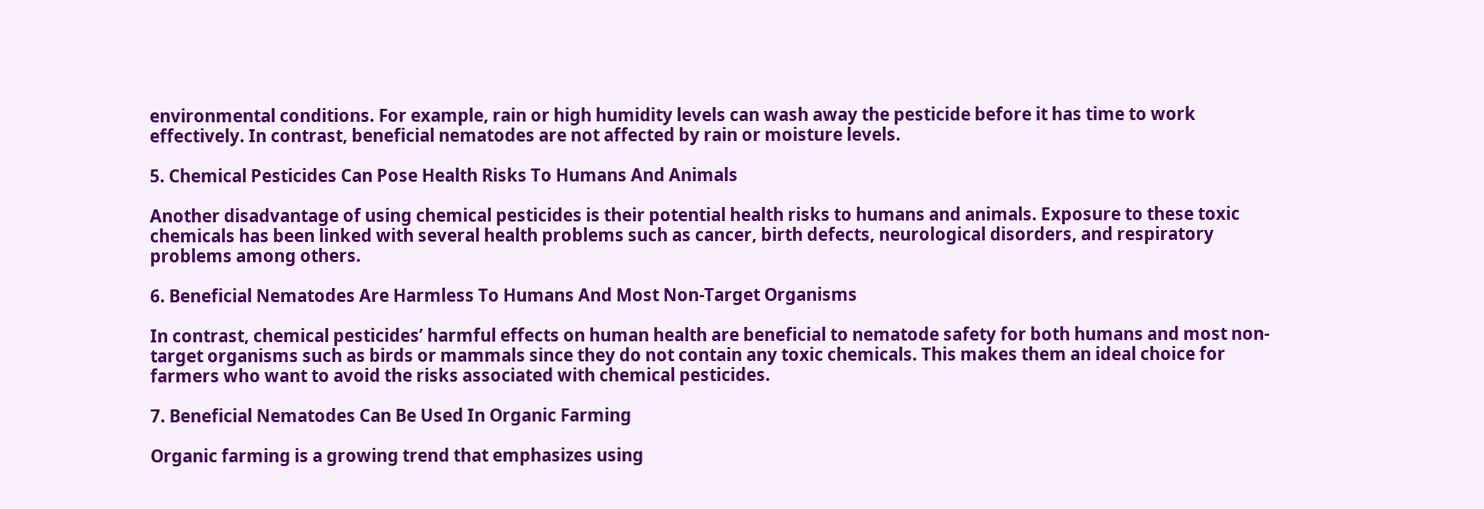environmental conditions. For example, rain or high humidity levels can wash away the pesticide before it has time to work effectively. In contrast, beneficial nematodes are not affected by rain or moisture levels.

5. Chemical Pesticides Can Pose Health Risks To Humans And Animals

Another disadvantage of using chemical pesticides is their potential health risks to humans and animals. Exposure to these toxic chemicals has been linked with several health problems such as cancer, birth defects, neurological disorders, and respiratory problems among others.

6. Beneficial Nematodes Are Harmless To Humans And Most Non-Target Organisms

In contrast, chemical pesticides’ harmful effects on human health are beneficial to nematode safety for both humans and most non-target organisms such as birds or mammals since they do not contain any toxic chemicals. This makes them an ideal choice for farmers who want to avoid the risks associated with chemical pesticides.

7. Beneficial Nematodes Can Be Used In Organic Farming

Organic farming is a growing trend that emphasizes using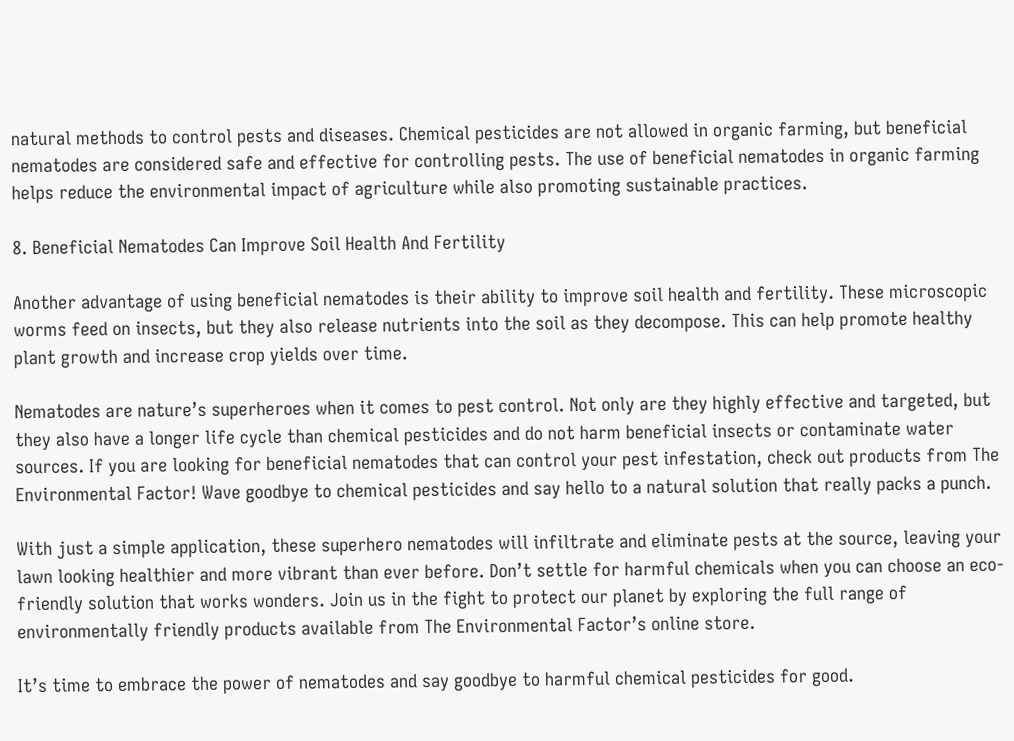natural methods to control pests and diseases. Chemical pesticides are not allowed in organic farming, but beneficial nematodes are considered safe and effective for controlling pests. The use of beneficial nematodes in organic farming helps reduce the environmental impact of agriculture while also promoting sustainable practices.

8. Beneficial Nematodes Can Improve Soil Health And Fertility

Another advantage of using beneficial nematodes is their ability to improve soil health and fertility. These microscopic worms feed on insects, but they also release nutrients into the soil as they decompose. This can help promote healthy plant growth and increase crop yields over time.

Nematodes are nature’s superheroes when it comes to pest control. Not only are they highly effective and targeted, but they also have a longer life cycle than chemical pesticides and do not harm beneficial insects or contaminate water sources. If you are looking for beneficial nematodes that can control your pest infestation, check out products from The Environmental Factor! Wave goodbye to chemical pesticides and say hello to a natural solution that really packs a punch.

With just a simple application, these superhero nematodes will infiltrate and eliminate pests at the source, leaving your lawn looking healthier and more vibrant than ever before. Don’t settle for harmful chemicals when you can choose an eco-friendly solution that works wonders. Join us in the fight to protect our planet by exploring the full range of environmentally friendly products available from The Environmental Factor’s online store.

It’s time to embrace the power of nematodes and say goodbye to harmful chemical pesticides for good.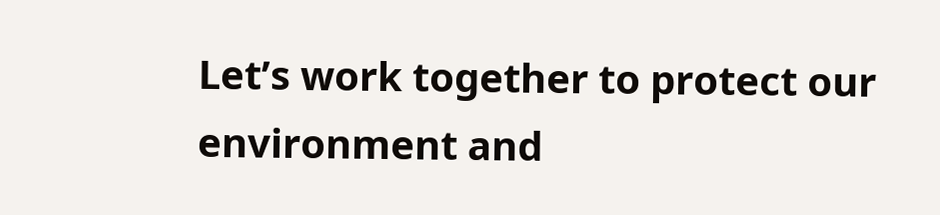Let’s work together to protect our environment and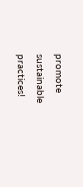promote sustainable practices!